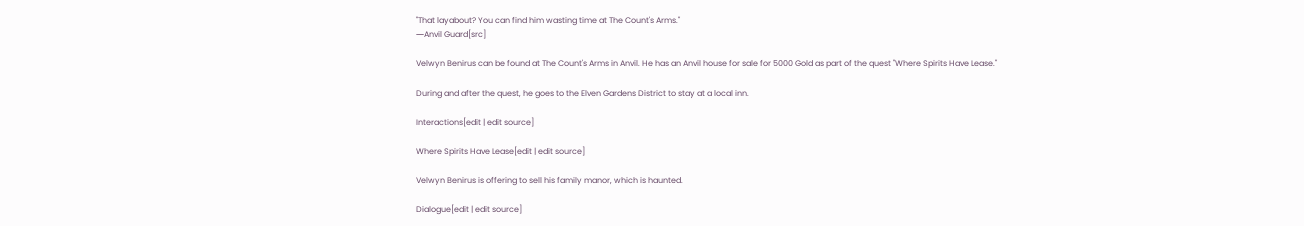"That layabout? You can find him wasting time at The Count's Arms."
―Anvil Guard[src]

Velwyn Benirus can be found at The Count's Arms in Anvil. He has an Anvil house for sale for 5000 Gold as part of the quest "Where Spirits Have Lease."

During and after the quest, he goes to the Elven Gardens District to stay at a local inn.

Interactions[edit | edit source]

Where Spirits Have Lease[edit | edit source]

Velwyn Benirus is offering to sell his family manor, which is haunted.

Dialogue[edit | edit source]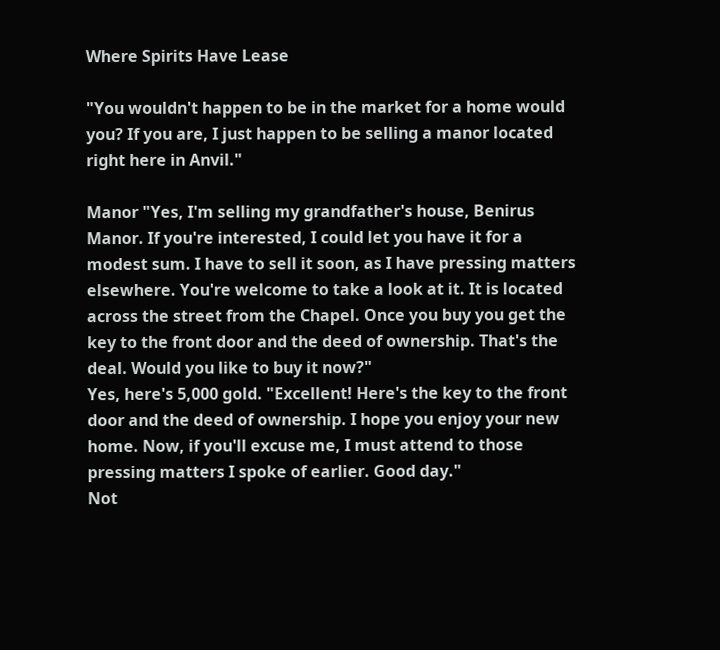Where Spirits Have Lease

"You wouldn't happen to be in the market for a home would you? If you are, I just happen to be selling a manor located right here in Anvil."

Manor "Yes, I'm selling my grandfather's house, Benirus Manor. If you're interested, I could let you have it for a modest sum. I have to sell it soon, as I have pressing matters elsewhere. You're welcome to take a look at it. It is located across the street from the Chapel. Once you buy you get the key to the front door and the deed of ownership. That's the deal. Would you like to buy it now?"
Yes, here's 5,000 gold. "Excellent! Here's the key to the front door and the deed of ownership. I hope you enjoy your new home. Now, if you'll excuse me, I must attend to those pressing matters I spoke of earlier. Good day."
Not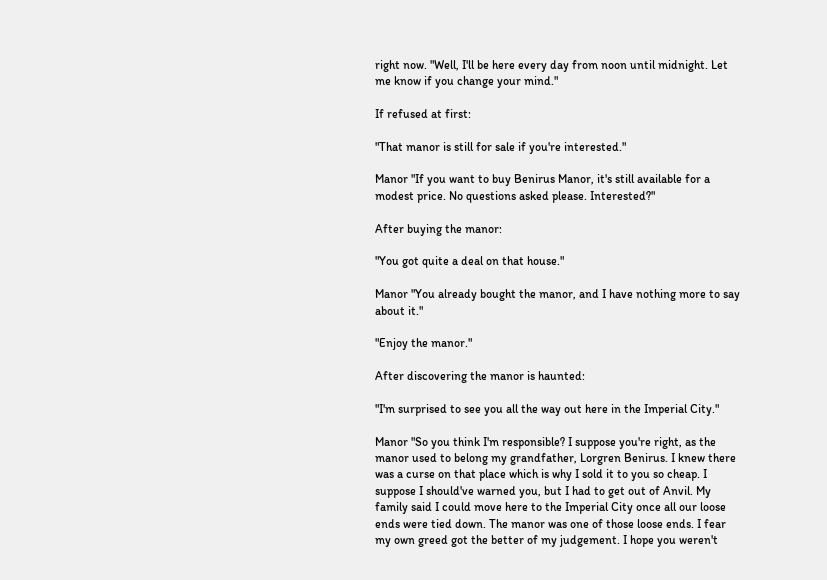right now. "Well, I'll be here every day from noon until midnight. Let me know if you change your mind."

If refused at first:

"That manor is still for sale if you're interested."

Manor "If you want to buy Benirus Manor, it's still available for a modest price. No questions asked please. Interested?"

After buying the manor:

"You got quite a deal on that house."

Manor "You already bought the manor, and I have nothing more to say about it."

"Enjoy the manor."

After discovering the manor is haunted:

"I'm surprised to see you all the way out here in the Imperial City."

Manor "So you think I'm responsible? I suppose you're right, as the manor used to belong my grandfather, Lorgren Benirus. I knew there was a curse on that place which is why I sold it to you so cheap. I suppose I should've warned you, but I had to get out of Anvil. My family said I could move here to the Imperial City once all our loose ends were tied down. The manor was one of those loose ends. I fear my own greed got the better of my judgement. I hope you weren't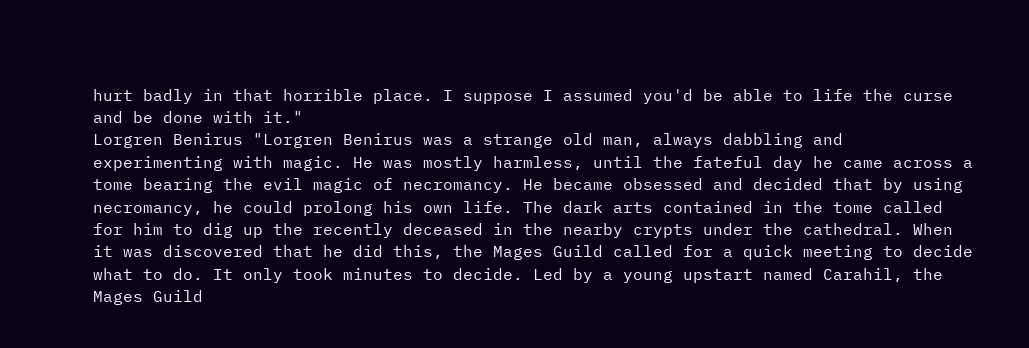hurt badly in that horrible place. I suppose I assumed you'd be able to life the curse and be done with it."
Lorgren Benirus "Lorgren Benirus was a strange old man, always dabbling and experimenting with magic. He was mostly harmless, until the fateful day he came across a tome bearing the evil magic of necromancy. He became obsessed and decided that by using necromancy, he could prolong his own life. The dark arts contained in the tome called for him to dig up the recently deceased in the nearby crypts under the cathedral. When it was discovered that he did this, the Mages Guild called for a quick meeting to decide what to do. It only took minutes to decide. Led by a young upstart named Carahil, the Mages Guild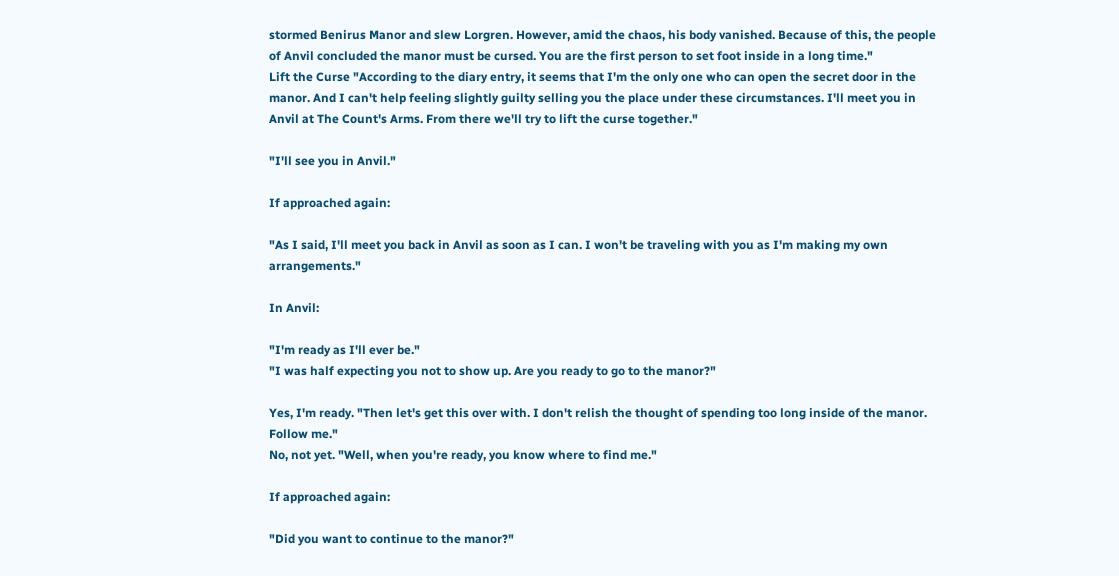stormed Benirus Manor and slew Lorgren. However, amid the chaos, his body vanished. Because of this, the people of Anvil concluded the manor must be cursed. You are the first person to set foot inside in a long time."
Lift the Curse "According to the diary entry, it seems that I'm the only one who can open the secret door in the manor. And I can't help feeling slightly guilty selling you the place under these circumstances. I'll meet you in Anvil at The Count's Arms. From there we'll try to lift the curse together."

"I'll see you in Anvil."

If approached again:

"As I said, I'll meet you back in Anvil as soon as I can. I won't be traveling with you as I'm making my own arrangements."

In Anvil:

"I'm ready as I'll ever be."
"I was half expecting you not to show up. Are you ready to go to the manor?"

Yes, I'm ready. "Then let's get this over with. I don't relish the thought of spending too long inside of the manor. Follow me."
No, not yet. "Well, when you're ready, you know where to find me."

If approached again:

"Did you want to continue to the manor?"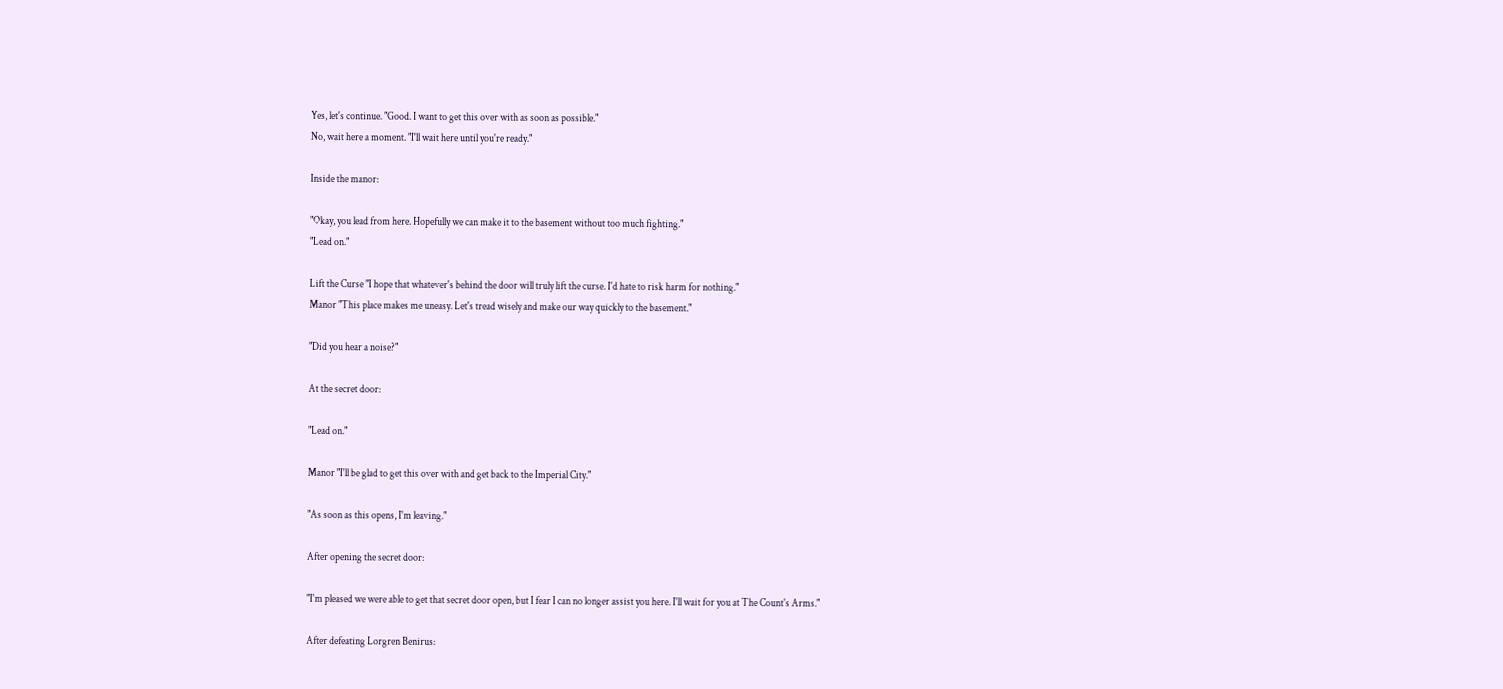Yes, let's continue. "Good. I want to get this over with as soon as possible."
No, wait here a moment. "I'll wait here until you're ready."

Inside the manor:

"Okay, you lead from here. Hopefully we can make it to the basement without too much fighting."
"Lead on."

Lift the Curse "I hope that whatever's behind the door will truly lift the curse. I'd hate to risk harm for nothing."
Manor "This place makes me uneasy. Let's tread wisely and make our way quickly to the basement."

"Did you hear a noise?"

At the secret door:

"Lead on."

Manor "I'll be glad to get this over with and get back to the Imperial City."

"As soon as this opens, I'm leaving."

After opening the secret door:

"I'm pleased we were able to get that secret door open, but I fear I can no longer assist you here. I'll wait for you at The Count's Arms."

After defeating Lorgren Benirus: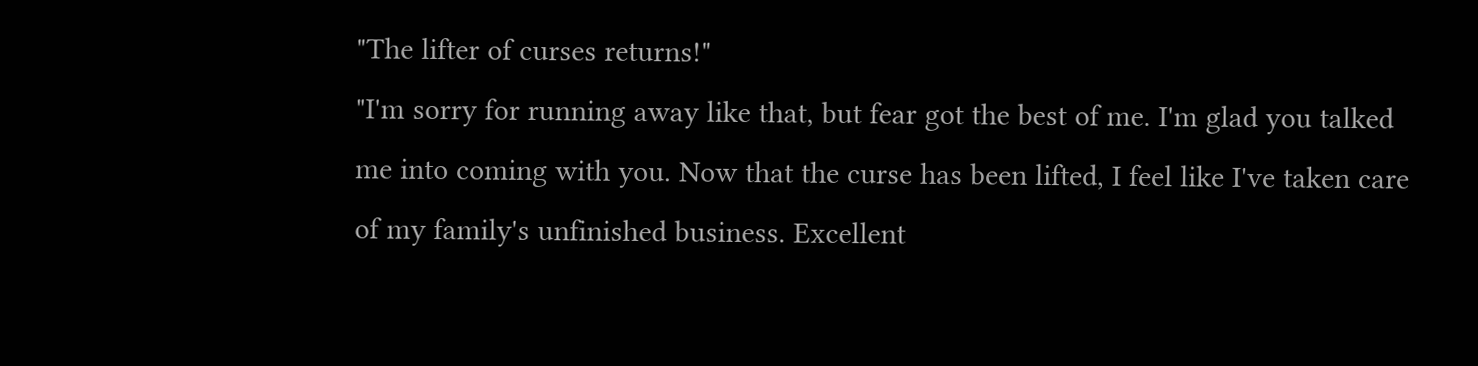"The lifter of curses returns!"
"I'm sorry for running away like that, but fear got the best of me. I'm glad you talked me into coming with you. Now that the curse has been lifted, I feel like I've taken care of my family's unfinished business. Excellent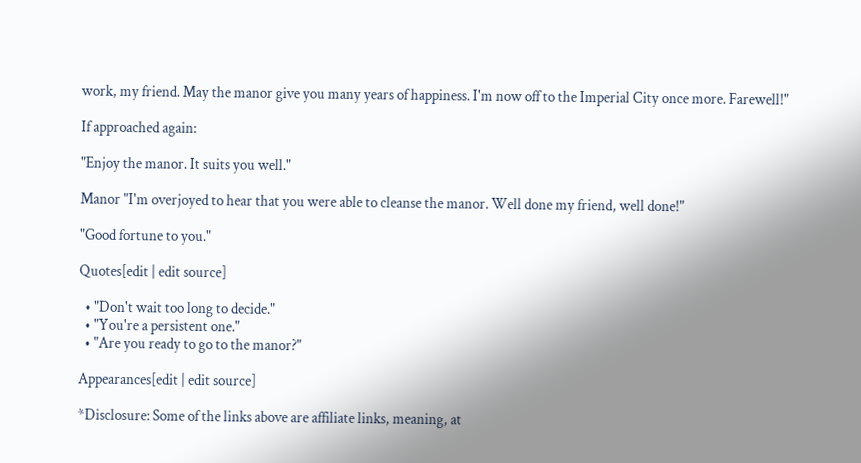work, my friend. May the manor give you many years of happiness. I'm now off to the Imperial City once more. Farewell!"

If approached again:

"Enjoy the manor. It suits you well."

Manor "I'm overjoyed to hear that you were able to cleanse the manor. Well done my friend, well done!"

"Good fortune to you."

Quotes[edit | edit source]

  • "Don't wait too long to decide."
  • "You're a persistent one."
  • "Are you ready to go to the manor?"

Appearances[edit | edit source]

*Disclosure: Some of the links above are affiliate links, meaning, at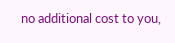no additional cost to you,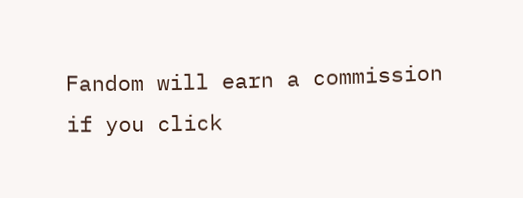Fandom will earn a commission if you click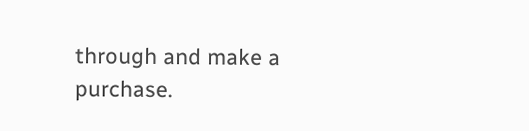through and make a purchase.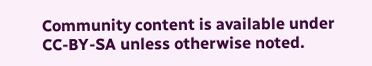Community content is available under CC-BY-SA unless otherwise noted.